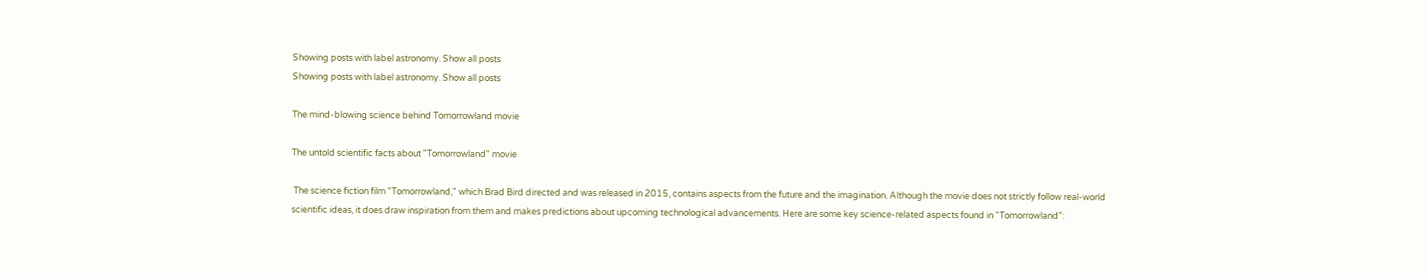Showing posts with label astronomy. Show all posts
Showing posts with label astronomy. Show all posts

The mind-blowing science behind Tomorrowland movie

The untold scientific facts about "Tomorrowland" movie

 The science fiction film "Tomorrowland," which Brad Bird directed and was released in 2015, contains aspects from the future and the imagination. Although the movie does not strictly follow real-world scientific ideas, it does draw inspiration from them and makes predictions about upcoming technological advancements. Here are some key science-related aspects found in "Tomorrowland":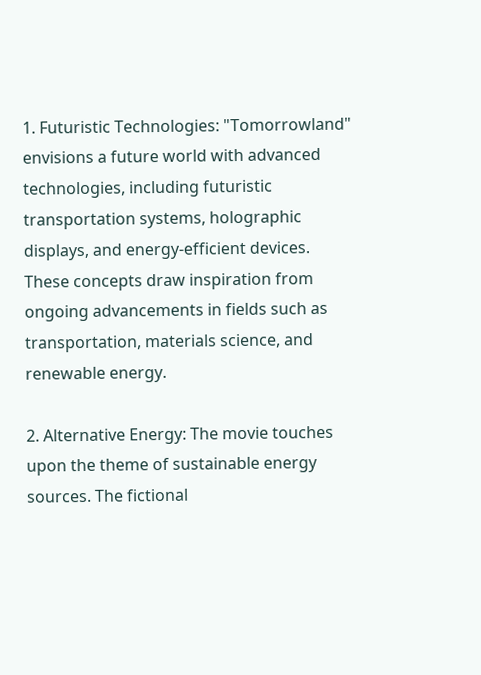1. Futuristic Technologies: "Tomorrowland" envisions a future world with advanced technologies, including futuristic transportation systems, holographic displays, and energy-efficient devices. These concepts draw inspiration from ongoing advancements in fields such as transportation, materials science, and renewable energy.

2. Alternative Energy: The movie touches upon the theme of sustainable energy sources. The fictional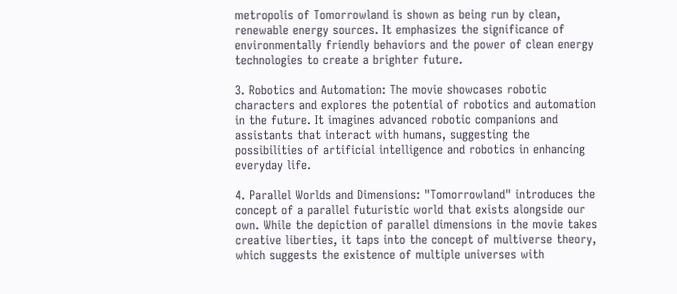metropolis of Tomorrowland is shown as being run by clean, renewable energy sources. It emphasizes the significance of environmentally friendly behaviors and the power of clean energy technologies to create a brighter future.

3. Robotics and Automation: The movie showcases robotic characters and explores the potential of robotics and automation in the future. It imagines advanced robotic companions and assistants that interact with humans, suggesting the possibilities of artificial intelligence and robotics in enhancing everyday life.

4. Parallel Worlds and Dimensions: "Tomorrowland" introduces the concept of a parallel futuristic world that exists alongside our own. While the depiction of parallel dimensions in the movie takes creative liberties, it taps into the concept of multiverse theory, which suggests the existence of multiple universes with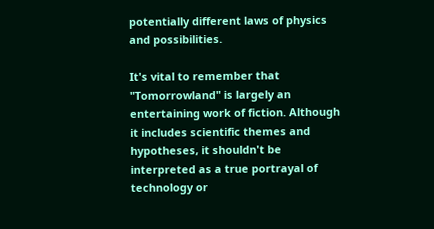potentially different laws of physics and possibilities.

It's vital to remember that "Tomorrowland" is largely an entertaining work of fiction. Although it includes scientific themes and hypotheses, it shouldn't be interpreted as a true portrayal of technology or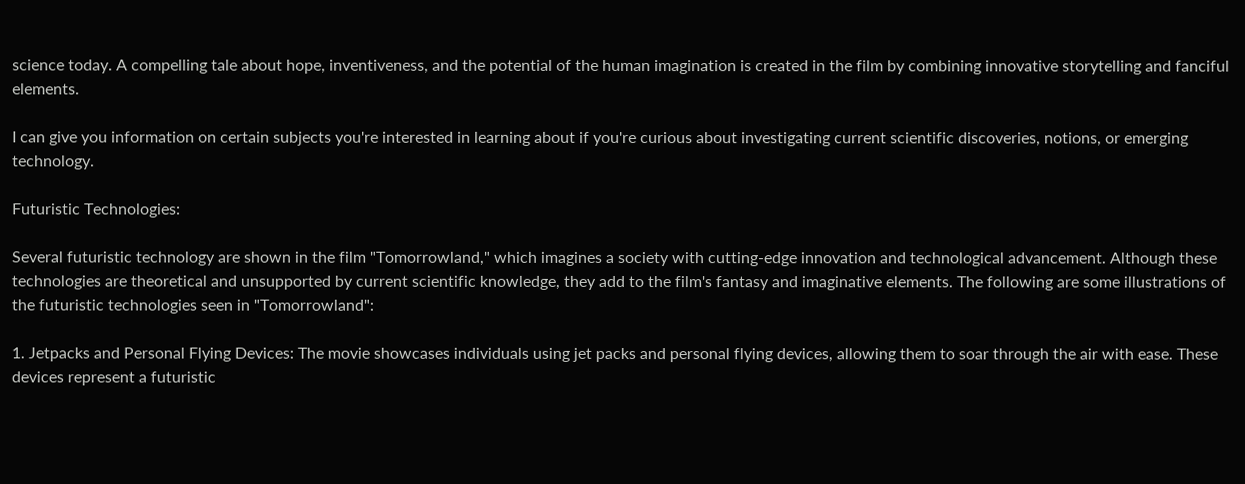science today. A compelling tale about hope, inventiveness, and the potential of the human imagination is created in the film by combining innovative storytelling and fanciful elements.

I can give you information on certain subjects you're interested in learning about if you're curious about investigating current scientific discoveries, notions, or emerging technology.

Futuristic Technologies:

Several futuristic technology are shown in the film "Tomorrowland," which imagines a society with cutting-edge innovation and technological advancement. Although these technologies are theoretical and unsupported by current scientific knowledge, they add to the film's fantasy and imaginative elements. The following are some illustrations of the futuristic technologies seen in "Tomorrowland":

1. Jetpacks and Personal Flying Devices: The movie showcases individuals using jet packs and personal flying devices, allowing them to soar through the air with ease. These devices represent a futuristic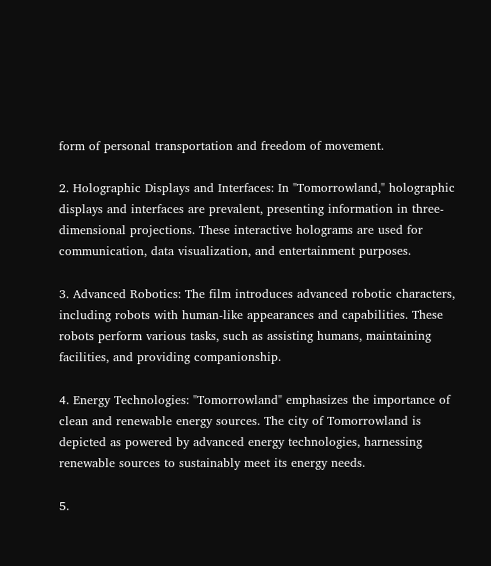form of personal transportation and freedom of movement.

2. Holographic Displays and Interfaces: In "Tomorrowland," holographic displays and interfaces are prevalent, presenting information in three-dimensional projections. These interactive holograms are used for communication, data visualization, and entertainment purposes.

3. Advanced Robotics: The film introduces advanced robotic characters, including robots with human-like appearances and capabilities. These robots perform various tasks, such as assisting humans, maintaining facilities, and providing companionship.

4. Energy Technologies: "Tomorrowland" emphasizes the importance of clean and renewable energy sources. The city of Tomorrowland is depicted as powered by advanced energy technologies, harnessing renewable sources to sustainably meet its energy needs.

5.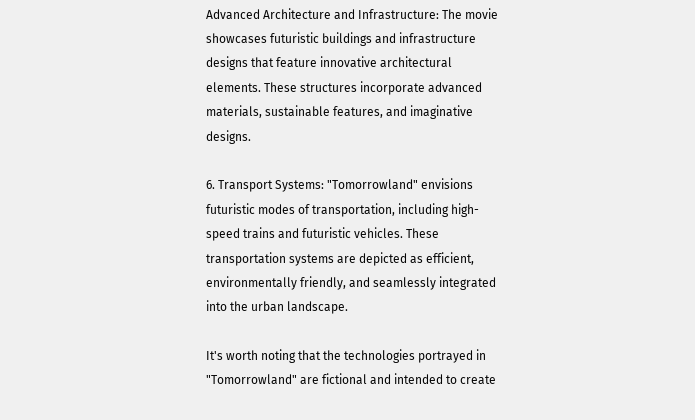Advanced Architecture and Infrastructure: The movie showcases futuristic buildings and infrastructure designs that feature innovative architectural elements. These structures incorporate advanced materials, sustainable features, and imaginative designs.

6. Transport Systems: "Tomorrowland" envisions futuristic modes of transportation, including high-speed trains and futuristic vehicles. These transportation systems are depicted as efficient, environmentally friendly, and seamlessly integrated into the urban landscape.

It's worth noting that the technologies portrayed in "Tomorrowland" are fictional and intended to create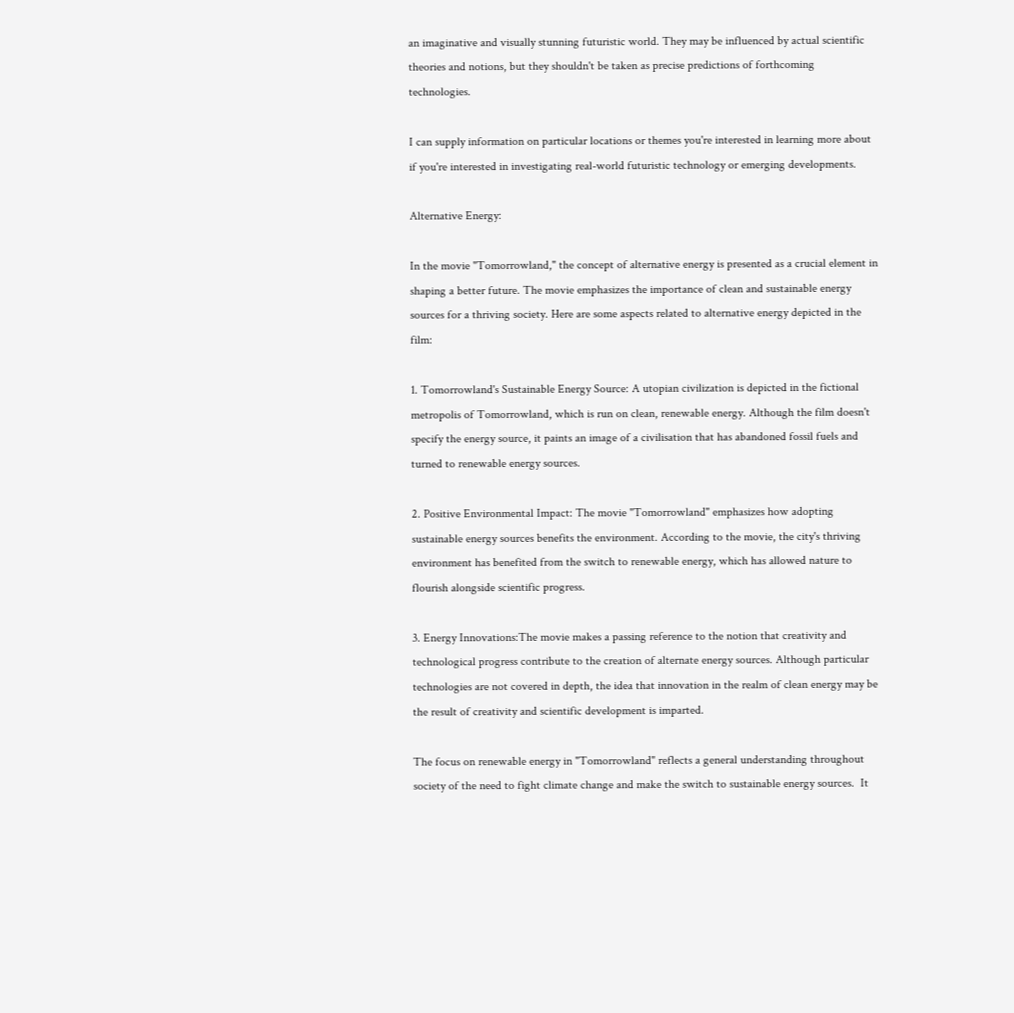an imaginative and visually stunning futuristic world. They may be influenced by actual scientific theories and notions, but they shouldn't be taken as precise predictions of forthcoming technologies.

I can supply information on particular locations or themes you're interested in learning more about if you're interested in investigating real-world futuristic technology or emerging developments.

Alternative Energy:

In the movie "Tomorrowland," the concept of alternative energy is presented as a crucial element in shaping a better future. The movie emphasizes the importance of clean and sustainable energy sources for a thriving society. Here are some aspects related to alternative energy depicted in the film:

1. Tomorrowland's Sustainable Energy Source: A utopian civilization is depicted in the fictional metropolis of Tomorrowland, which is run on clean, renewable energy. Although the film doesn't specify the energy source, it paints an image of a civilisation that has abandoned fossil fuels and turned to renewable energy sources.

2. Positive Environmental Impact: The movie "Tomorrowland" emphasizes how adopting sustainable energy sources benefits the environment. According to the movie, the city's thriving environment has benefited from the switch to renewable energy, which has allowed nature to flourish alongside scientific progress.

3. Energy Innovations:The movie makes a passing reference to the notion that creativity and technological progress contribute to the creation of alternate energy sources. Although particular technologies are not covered in depth, the idea that innovation in the realm of clean energy may be the result of creativity and scientific development is imparted.

The focus on renewable energy in "Tomorrowland" reflects a general understanding throughout society of the need to fight climate change and make the switch to sustainable energy sources.  It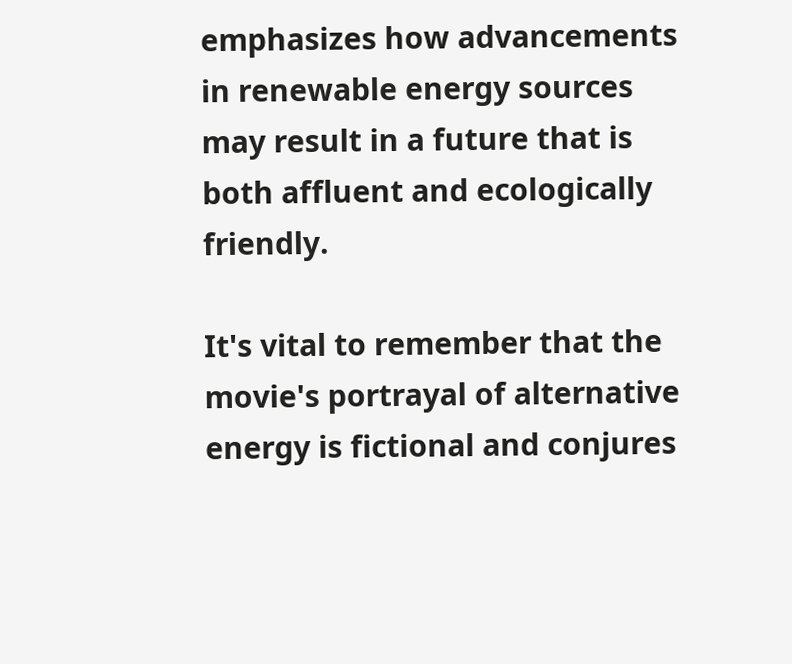emphasizes how advancements in renewable energy sources may result in a future that is both affluent and ecologically friendly.

It's vital to remember that the movie's portrayal of alternative energy is fictional and conjures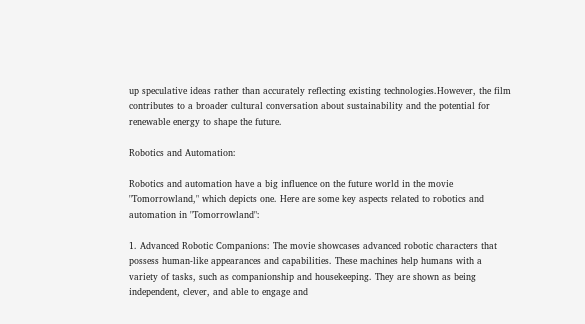up speculative ideas rather than accurately reflecting existing technologies.However, the film contributes to a broader cultural conversation about sustainability and the potential for renewable energy to shape the future.

Robotics and Automation:

Robotics and automation have a big influence on the future world in the movie "Tomorrowland," which depicts one. Here are some key aspects related to robotics and automation in "Tomorrowland":

1. Advanced Robotic Companions: The movie showcases advanced robotic characters that possess human-like appearances and capabilities. These machines help humans with a variety of tasks, such as companionship and housekeeping. They are shown as being independent, clever, and able to engage and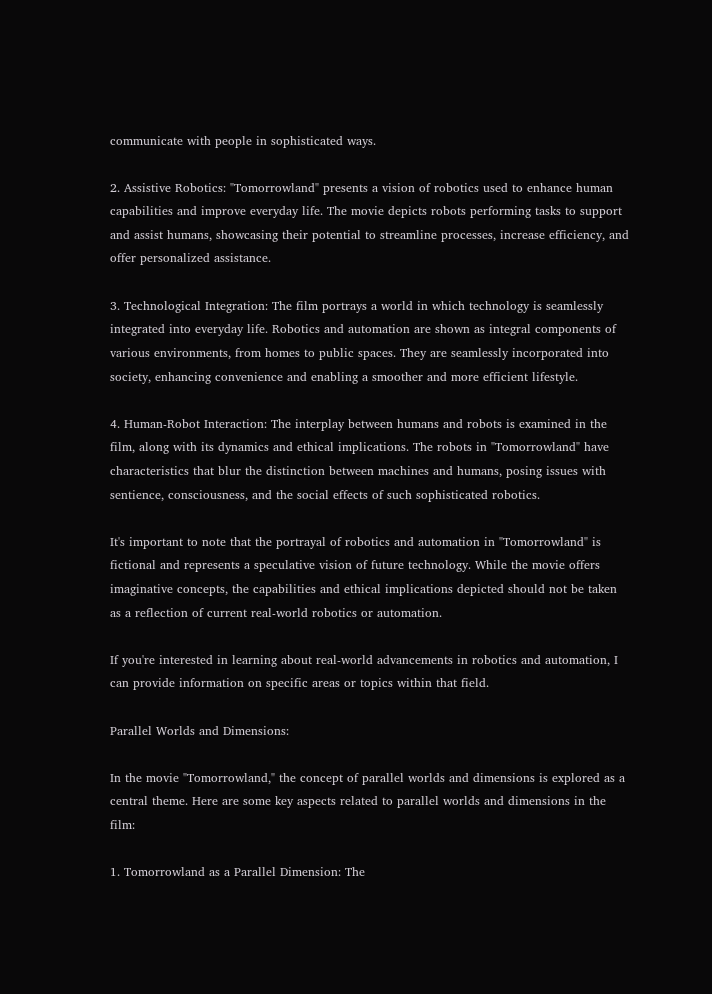communicate with people in sophisticated ways.

2. Assistive Robotics: "Tomorrowland" presents a vision of robotics used to enhance human capabilities and improve everyday life. The movie depicts robots performing tasks to support and assist humans, showcasing their potential to streamline processes, increase efficiency, and offer personalized assistance.

3. Technological Integration: The film portrays a world in which technology is seamlessly integrated into everyday life. Robotics and automation are shown as integral components of various environments, from homes to public spaces. They are seamlessly incorporated into society, enhancing convenience and enabling a smoother and more efficient lifestyle.

4. Human-Robot Interaction: The interplay between humans and robots is examined in the film, along with its dynamics and ethical implications. The robots in "Tomorrowland" have characteristics that blur the distinction between machines and humans, posing issues with sentience, consciousness, and the social effects of such sophisticated robotics.

It's important to note that the portrayal of robotics and automation in "Tomorrowland" is fictional and represents a speculative vision of future technology. While the movie offers imaginative concepts, the capabilities and ethical implications depicted should not be taken as a reflection of current real-world robotics or automation.

If you're interested in learning about real-world advancements in robotics and automation, I can provide information on specific areas or topics within that field.

Parallel Worlds and Dimensions:

In the movie "Tomorrowland," the concept of parallel worlds and dimensions is explored as a central theme. Here are some key aspects related to parallel worlds and dimensions in the film:

1. Tomorrowland as a Parallel Dimension: The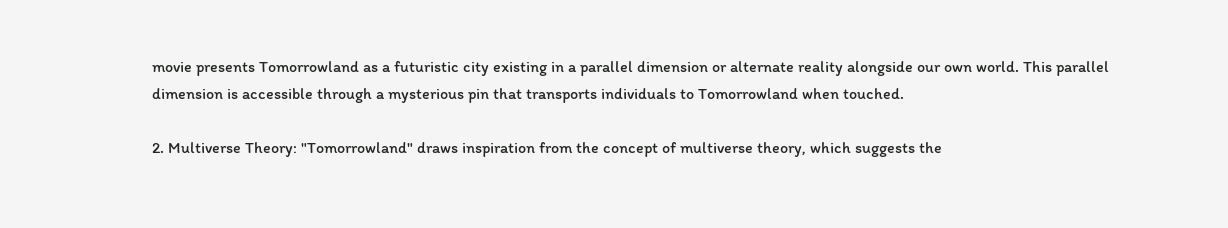movie presents Tomorrowland as a futuristic city existing in a parallel dimension or alternate reality alongside our own world. This parallel dimension is accessible through a mysterious pin that transports individuals to Tomorrowland when touched.

2. Multiverse Theory: "Tomorrowland" draws inspiration from the concept of multiverse theory, which suggests the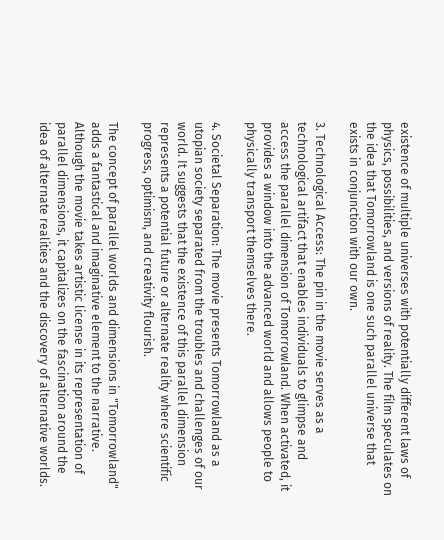existence of multiple universes with potentially different laws of physics, possibilities, and versions of reality. The film speculates on the idea that Tomorrowland is one such parallel universe that exists in conjunction with our own.

3. Technological Access: The pin in the movie serves as a technological artifact that enables individuals to glimpse and access the parallel dimension of Tomorrowland. When activated, it provides a window into the advanced world and allows people to physically transport themselves there.

4. Societal Separation: The movie presents Tomorrowland as a utopian society separated from the troubles and challenges of our world. It suggests that the existence of this parallel dimension represents a potential future or alternate reality where scientific progress, optimism, and creativity flourish.

The concept of parallel worlds and dimensions in "Tomorrowland" adds a fantastical and imaginative element to the narrative. Although the movie takes artistic license in its representation of parallel dimensions, it capitalizes on the fascination around the idea of alternate realities and the discovery of alternative worlds.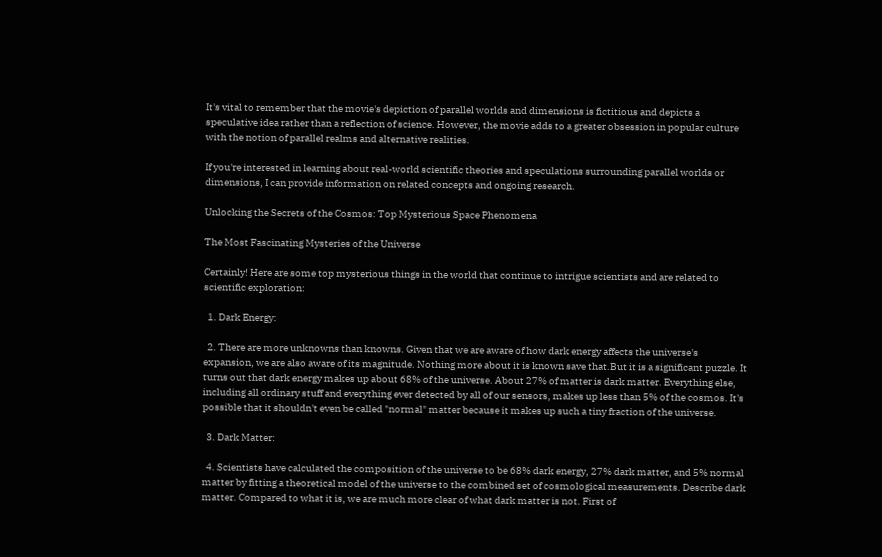It's vital to remember that the movie's depiction of parallel worlds and dimensions is fictitious and depicts a speculative idea rather than a reflection of science. However, the movie adds to a greater obsession in popular culture with the notion of parallel realms and alternative realities.

If you're interested in learning about real-world scientific theories and speculations surrounding parallel worlds or dimensions, I can provide information on related concepts and ongoing research.

Unlocking the Secrets of the Cosmos: Top Mysterious Space Phenomena

The Most Fascinating Mysteries of the Universe

Certainly! Here are some top mysterious things in the world that continue to intrigue scientists and are related to scientific exploration:

  1. Dark Energy:

  2. There are more unknowns than knowns. Given that we are aware of how dark energy affects the universe's expansion, we are also aware of its magnitude. Nothing more about it is known save that.But it is a significant puzzle. It turns out that dark energy makes up about 68% of the universe. About 27% of matter is dark matter. Everything else, including all ordinary stuff and everything ever detected by all of our sensors, makes up less than 5% of the cosmos. It's possible that it shouldn't even be called "normal" matter because it makes up such a tiny fraction of the universe.

  3. Dark Matter:

  4. Scientists have calculated the composition of the universe to be 68% dark energy, 27% dark matter, and 5% normal matter by fitting a theoretical model of the universe to the combined set of cosmological measurements. Describe dark matter. Compared to what it is, we are much more clear of what dark matter is not. First of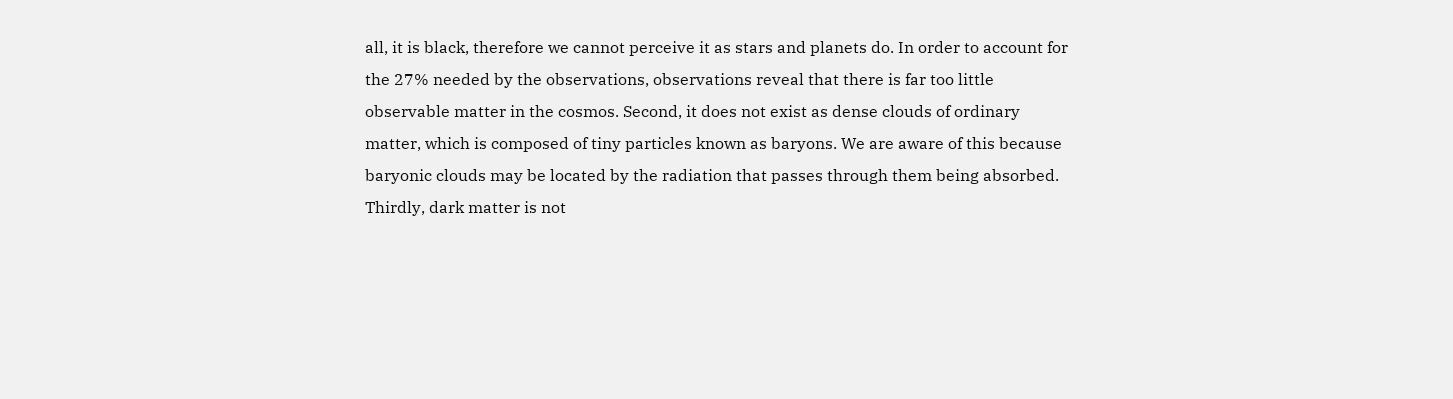all, it is black, therefore we cannot perceive it as stars and planets do. In order to account for the 27% needed by the observations, observations reveal that there is far too little observable matter in the cosmos. Second, it does not exist as dense clouds of ordinary matter, which is composed of tiny particles known as baryons. We are aware of this because baryonic clouds may be located by the radiation that passes through them being absorbed. Thirdly, dark matter is not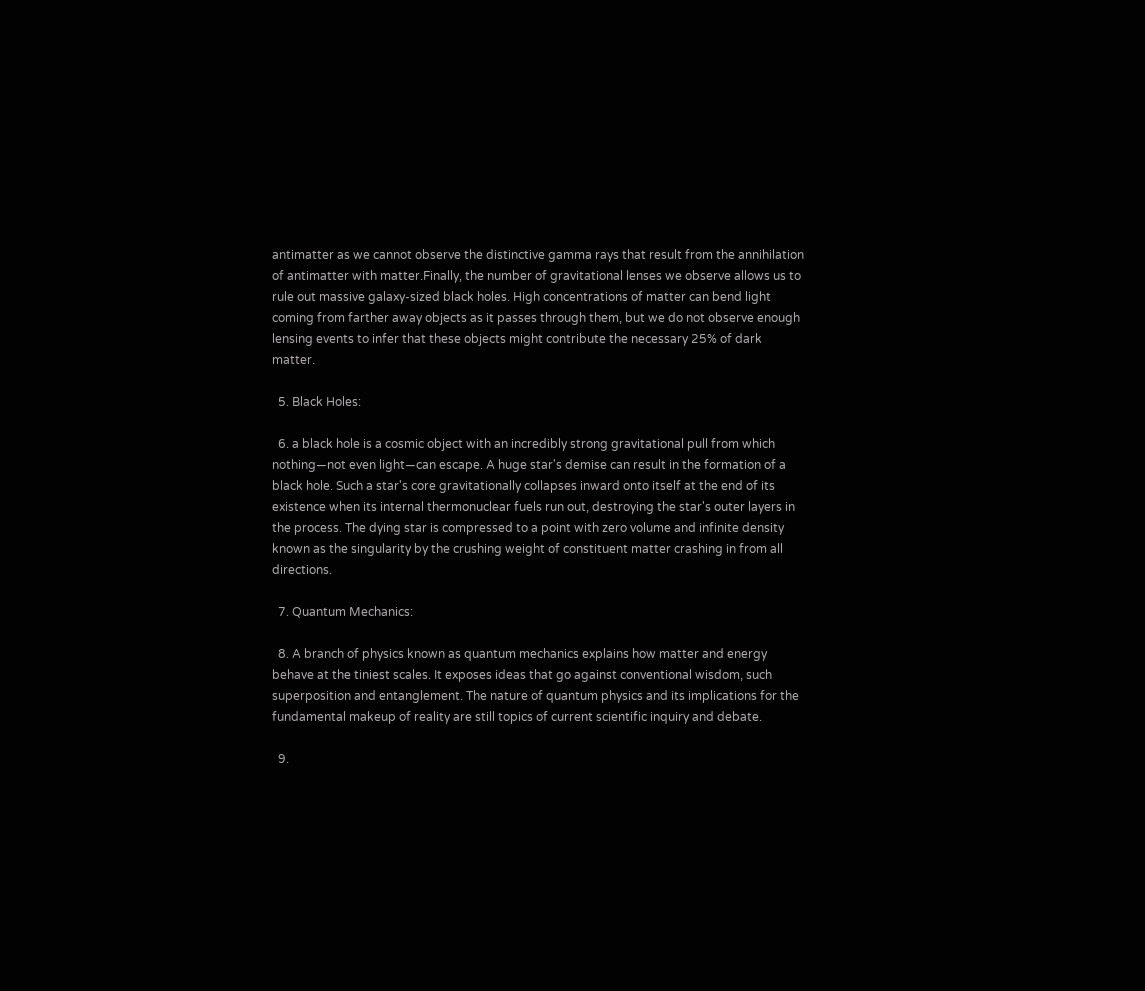antimatter as we cannot observe the distinctive gamma rays that result from the annihilation of antimatter with matter.Finally, the number of gravitational lenses we observe allows us to rule out massive galaxy-sized black holes. High concentrations of matter can bend light coming from farther away objects as it passes through them, but we do not observe enough lensing events to infer that these objects might contribute the necessary 25% of dark matter.

  5. Black Holes:

  6. a black hole is a cosmic object with an incredibly strong gravitational pull from which nothing—not even light—can escape. A huge star's demise can result in the formation of a black hole. Such a star's core gravitationally collapses inward onto itself at the end of its existence when its internal thermonuclear fuels run out, destroying the star's outer layers in the process. The dying star is compressed to a point with zero volume and infinite density known as the singularity by the crushing weight of constituent matter crashing in from all directions.

  7. Quantum Mechanics:

  8. A branch of physics known as quantum mechanics explains how matter and energy behave at the tiniest scales. It exposes ideas that go against conventional wisdom, such superposition and entanglement. The nature of quantum physics and its implications for the fundamental makeup of reality are still topics of current scientific inquiry and debate.

  9.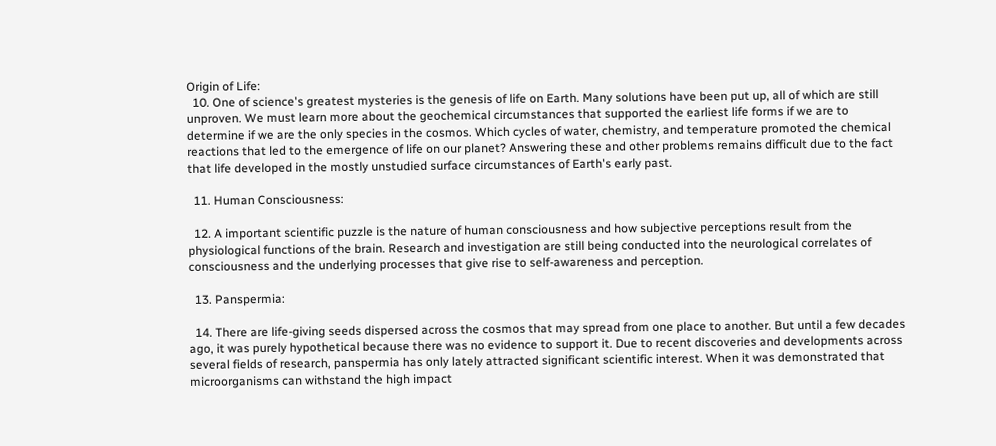Origin of Life:
  10. One of science's greatest mysteries is the genesis of life on Earth. Many solutions have been put up, all of which are still unproven. We must learn more about the geochemical circumstances that supported the earliest life forms if we are to determine if we are the only species in the cosmos. Which cycles of water, chemistry, and temperature promoted the chemical reactions that led to the emergence of life on our planet? Answering these and other problems remains difficult due to the fact that life developed in the mostly unstudied surface circumstances of Earth's early past.

  11. Human Consciousness:

  12. A important scientific puzzle is the nature of human consciousness and how subjective perceptions result from the physiological functions of the brain. Research and investigation are still being conducted into the neurological correlates of consciousness and the underlying processes that give rise to self-awareness and perception.

  13. Panspermia:

  14. There are life-giving seeds dispersed across the cosmos that may spread from one place to another. But until a few decades ago, it was purely hypothetical because there was no evidence to support it. Due to recent discoveries and developments across several fields of research, panspermia has only lately attracted significant scientific interest. When it was demonstrated that microorganisms can withstand the high impact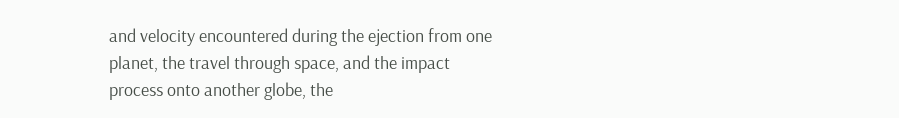and velocity encountered during the ejection from one planet, the travel through space, and the impact process onto another globe, the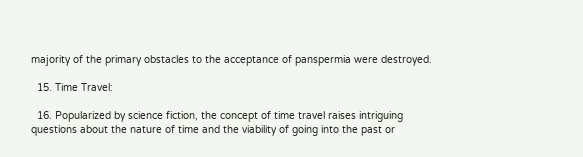majority of the primary obstacles to the acceptance of panspermia were destroyed.

  15. Time Travel:

  16. Popularized by science fiction, the concept of time travel raises intriguing questions about the nature of time and the viability of going into the past or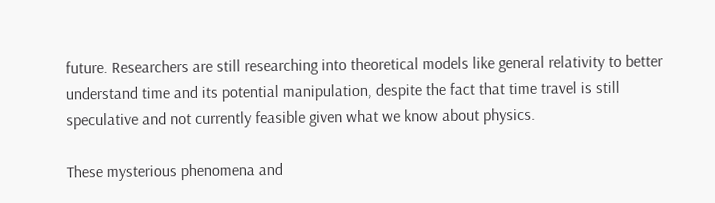future. Researchers are still researching into theoretical models like general relativity to better understand time and its potential manipulation, despite the fact that time travel is still speculative and not currently feasible given what we know about physics.

These mysterious phenomena and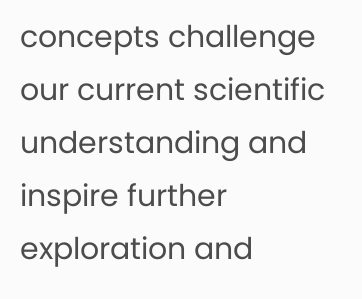concepts challenge our current scientific understanding and inspire further exploration and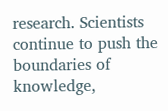research. Scientists continue to push the boundaries of knowledge,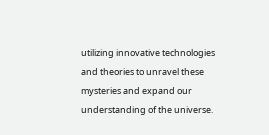utilizing innovative technologies and theories to unravel these mysteries and expand our understanding of the universe.